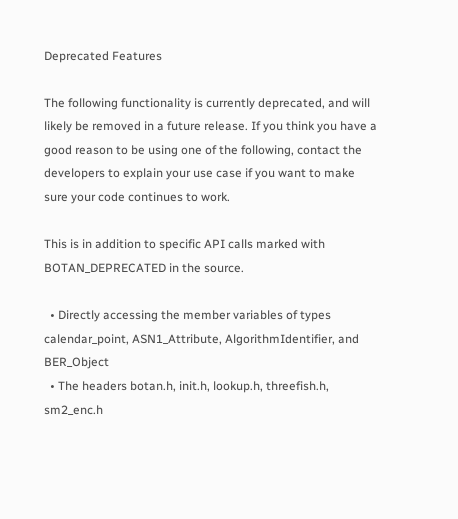Deprecated Features

The following functionality is currently deprecated, and will likely be removed in a future release. If you think you have a good reason to be using one of the following, contact the developers to explain your use case if you want to make sure your code continues to work.

This is in addition to specific API calls marked with BOTAN_DEPRECATED in the source.

  • Directly accessing the member variables of types calendar_point, ASN1_Attribute, AlgorithmIdentifier, and BER_Object
  • The headers botan.h, init.h, lookup.h, threefish.h, sm2_enc.h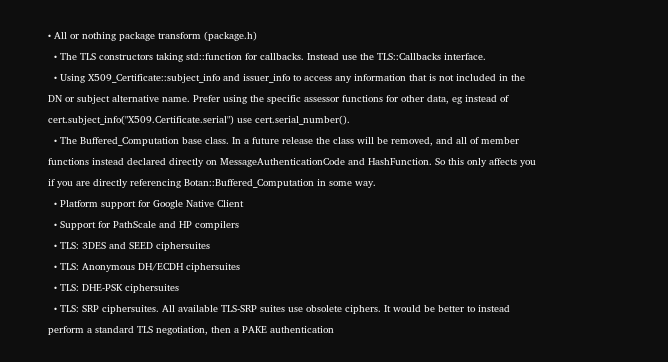• All or nothing package transform (package.h)
  • The TLS constructors taking std::function for callbacks. Instead use the TLS::Callbacks interface.
  • Using X509_Certificate::subject_info and issuer_info to access any information that is not included in the DN or subject alternative name. Prefer using the specific assessor functions for other data, eg instead of cert.subject_info("X509.Certificate.serial") use cert.serial_number().
  • The Buffered_Computation base class. In a future release the class will be removed, and all of member functions instead declared directly on MessageAuthenticationCode and HashFunction. So this only affects you if you are directly referencing Botan::Buffered_Computation in some way.
  • Platform support for Google Native Client
  • Support for PathScale and HP compilers
  • TLS: 3DES and SEED ciphersuites
  • TLS: Anonymous DH/ECDH ciphersuites
  • TLS: DHE-PSK ciphersuites
  • TLS: SRP ciphersuites. All available TLS-SRP suites use obsolete ciphers. It would be better to instead perform a standard TLS negotiation, then a PAKE authentication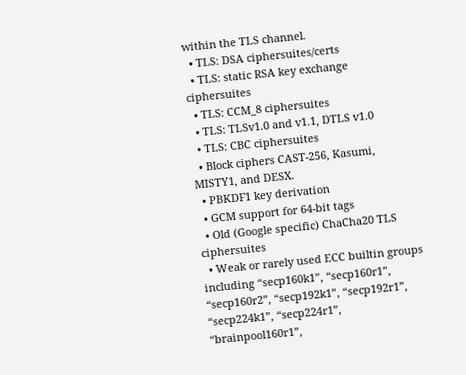within the TLS channel.
  • TLS: DSA ciphersuites/certs
  • TLS: static RSA key exchange ciphersuites
  • TLS: CCM_8 ciphersuites
  • TLS: TLSv1.0 and v1.1, DTLS v1.0
  • TLS: CBC ciphersuites
  • Block ciphers CAST-256, Kasumi, MISTY1, and DESX.
  • PBKDF1 key derivation
  • GCM support for 64-bit tags
  • Old (Google specific) ChaCha20 TLS ciphersuites
  • Weak or rarely used ECC builtin groups including “secp160k1”, “secp160r1”, “secp160r2”, “secp192k1”, “secp192r1”, “secp224k1”, “secp224r1”, “brainpool160r1”,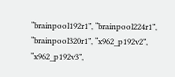“brainpool192r1”, “brainpool224r1”, “brainpool320r1”, “x962_p192v2”, “x962_p192v3”,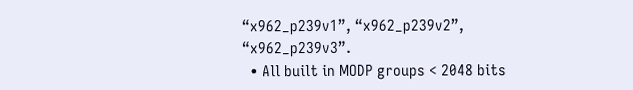“x962_p239v1”, “x962_p239v2”, “x962_p239v3”.
  • All built in MODP groups < 2048 bits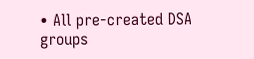• All pre-created DSA groups